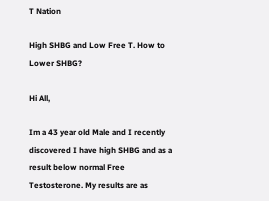T Nation

High SHBG and Low Free T. How to Lower SHBG?

Hi All,

Im a 43 year old Male and I recently discovered I have high SHBG and as a result below normal Free Testosterone. My results are as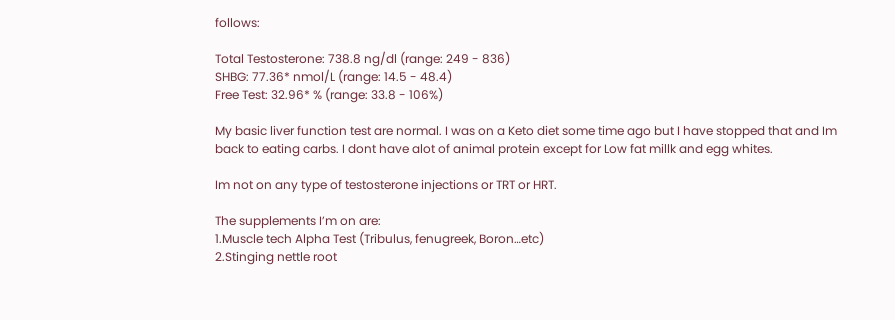follows:

Total Testosterone: 738.8 ng/dl (range: 249 - 836)
SHBG: 77.36* nmol/L (range: 14.5 - 48.4)
Free Test: 32.96* % (range: 33.8 - 106%)

My basic liver function test are normal. I was on a Keto diet some time ago but I have stopped that and Im back to eating carbs. I dont have alot of animal protein except for Low fat millk and egg whites.

Im not on any type of testosterone injections or TRT or HRT.

The supplements I’m on are:
1.Muscle tech Alpha Test (Tribulus, fenugreek, Boron…etc)
2.Stinging nettle root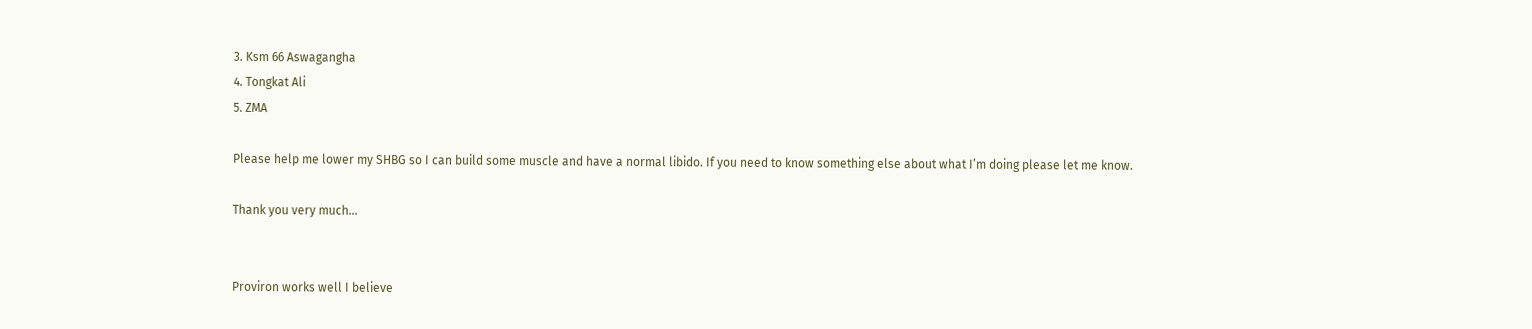3. Ksm 66 Aswagangha
4. Tongkat Ali
5. ZMA

Please help me lower my SHBG so I can build some muscle and have a normal libido. If you need to know something else about what I’m doing please let me know.

Thank you very much…


Proviron works well I believe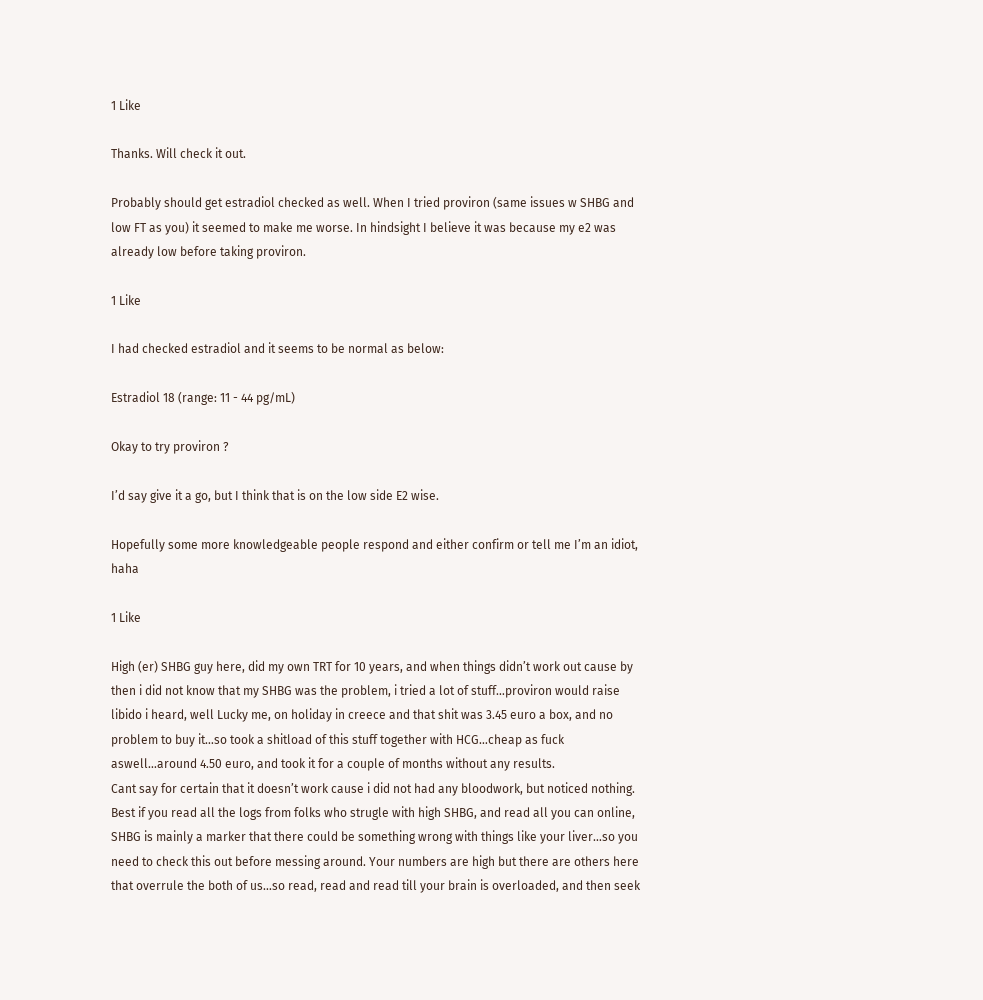1 Like

Thanks. Will check it out.

Probably should get estradiol checked as well. When I tried proviron (same issues w SHBG and low FT as you) it seemed to make me worse. In hindsight I believe it was because my e2 was already low before taking proviron.

1 Like

I had checked estradiol and it seems to be normal as below:

Estradiol 18 (range: 11 - 44 pg/mL)

Okay to try proviron ?

I’d say give it a go, but I think that is on the low side E2 wise.

Hopefully some more knowledgeable people respond and either confirm or tell me I’m an idiot, haha

1 Like

High (er) SHBG guy here, did my own TRT for 10 years, and when things didn’t work out cause by then i did not know that my SHBG was the problem, i tried a lot of stuff…proviron would raise libido i heard, well Lucky me, on holiday in creece and that shit was 3.45 euro a box, and no problem to buy it…so took a shitload of this stuff together with HCG…cheap as fuck aswell…around 4.50 euro, and took it for a couple of months without any results.
Cant say for certain that it doesn’t work cause i did not had any bloodwork, but noticed nothing. Best if you read all the logs from folks who strugle with high SHBG, and read all you can online, SHBG is mainly a marker that there could be something wrong with things like your liver…so you need to check this out before messing around. Your numbers are high but there are others here that overrule the both of us…so read, read and read till your brain is overloaded, and then seek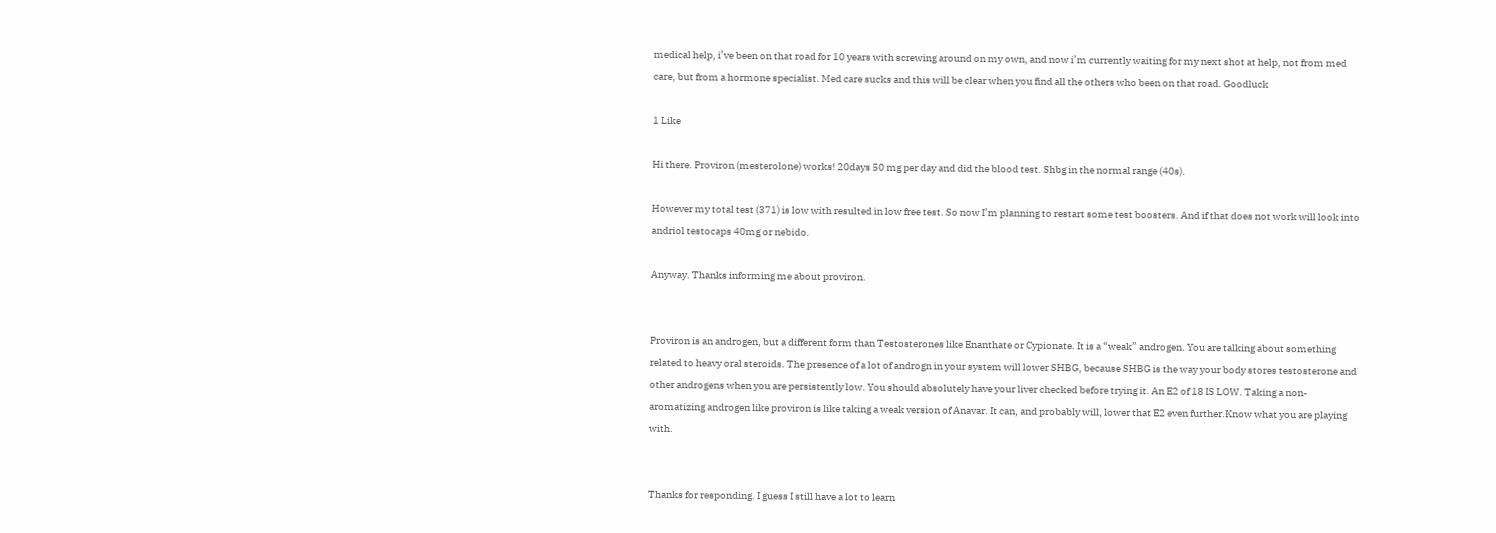medical help, i’ve been on that road for 10 years with screwing around on my own, and now i’m currently waiting for my next shot at help, not from med care, but from a hormone specialist. Med care sucks and this will be clear when you find all the others who been on that road. Goodluck

1 Like

Hi there. Proviron (mesterolone) works! 20days 50 mg per day and did the blood test. Shbg in the normal range (40s).

However my total test (371) is low with resulted in low free test. So now I’m planning to restart some test boosters. And if that does not work will look into andriol testocaps 40mg or nebido.

Anyway. Thanks informing me about proviron.


Proviron is an androgen, but a different form than Testosterones like Enanthate or Cypionate. It is a “weak” androgen. You are talking about something related to heavy oral steroids. The presence of a lot of androgn in your system will lower SHBG, because SHBG is the way your body stores testosterone and other androgens when you are persistently low. You should absolutely have your liver checked before trying it. An E2 of 18 IS LOW. Taking a non-aromatizing androgen like proviron is like taking a weak version of Anavar. It can, and probably will, lower that E2 even further.Know what you are playing with.


Thanks for responding. I guess I still have a lot to learn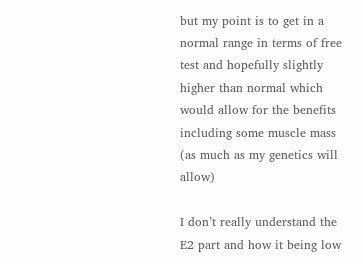but my point is to get in a normal range in terms of free test and hopefully slightly higher than normal which would allow for the benefits including some muscle mass (as much as my genetics will allow)

I don’t really understand the E2 part and how it being low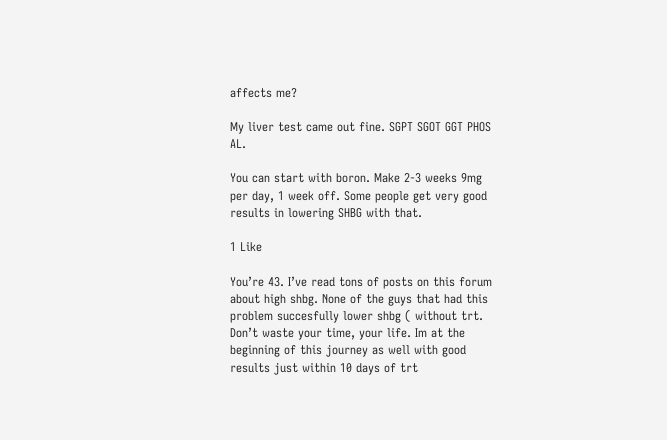affects me?

My liver test came out fine. SGPT SGOT GGT PHOS AL.

You can start with boron. Make 2-3 weeks 9mg per day, 1 week off. Some people get very good results in lowering SHBG with that.

1 Like

You’re 43. I’ve read tons of posts on this forum about high shbg. None of the guys that had this problem succesfully lower shbg ( without trt. Don’t waste your time, your life. Im at the beginning of this journey as well with good results just within 10 days of trt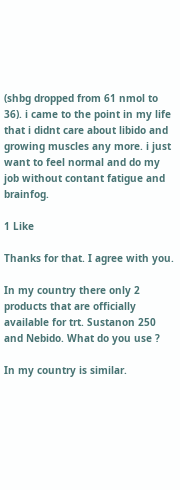(shbg dropped from 61 nmol to 36). i came to the point in my life that i didnt care about libido and growing muscles any more. i just want to feel normal and do my job without contant fatigue and brainfog.

1 Like

Thanks for that. I agree with you.

In my country there only 2 products that are officially available for trt. Sustanon 250 and Nebido. What do you use ?

In my country is similar.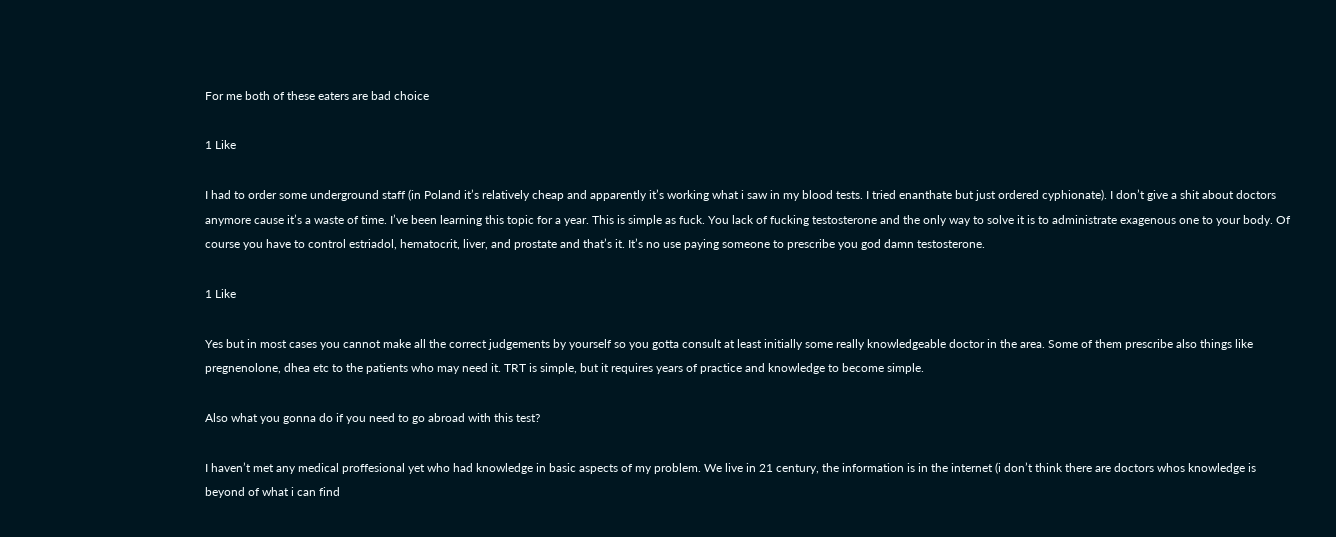For me both of these eaters are bad choice

1 Like

I had to order some underground staff (in Poland it’s relatively cheap and apparently it’s working what i saw in my blood tests. I tried enanthate but just ordered cyphionate). I don’t give a shit about doctors anymore cause it’s a waste of time. I’ve been learning this topic for a year. This is simple as fuck. You lack of fucking testosterone and the only way to solve it is to administrate exagenous one to your body. Of course you have to control estriadol, hematocrit, liver, and prostate and that’s it. It’s no use paying someone to prescribe you god damn testosterone.

1 Like

Yes but in most cases you cannot make all the correct judgements by yourself so you gotta consult at least initially some really knowledgeable doctor in the area. Some of them prescribe also things like pregnenolone, dhea etc to the patients who may need it. TRT is simple, but it requires years of practice and knowledge to become simple.

Also what you gonna do if you need to go abroad with this test?

I haven’t met any medical proffesional yet who had knowledge in basic aspects of my problem. We live in 21 century, the information is in the internet (i don’t think there are doctors whos knowledge is beyond of what i can find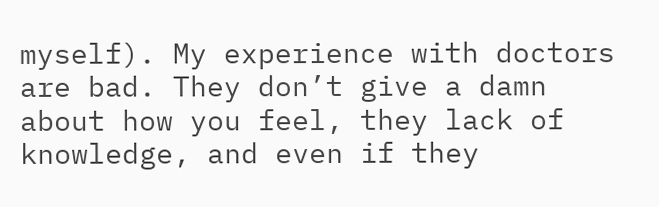myself). My experience with doctors are bad. They don’t give a damn about how you feel, they lack of knowledge, and even if they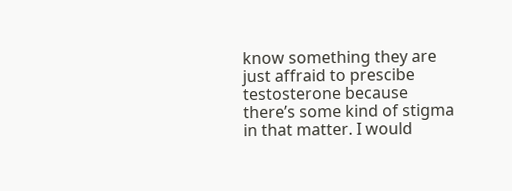know something they are just affraid to prescibe testosterone because there’s some kind of stigma in that matter. I would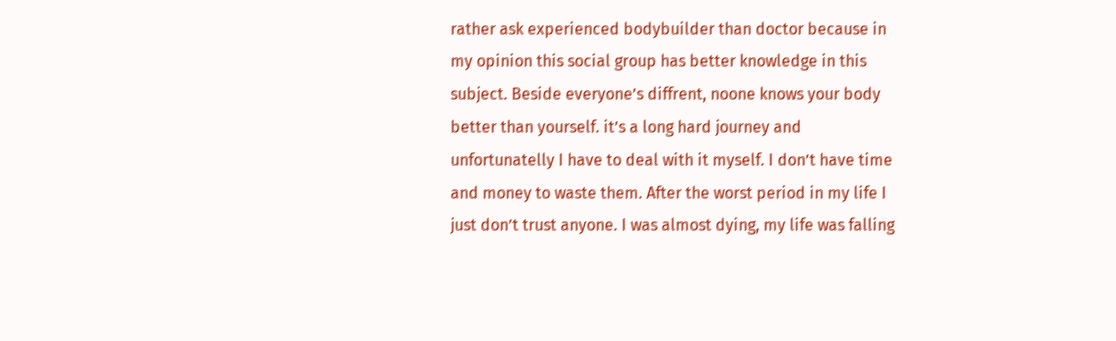rather ask experienced bodybuilder than doctor because in my opinion this social group has better knowledge in this subject. Beside everyone’s diffrent, noone knows your body better than yourself. it’s a long hard journey and unfortunatelly I have to deal with it myself. I don’t have time and money to waste them. After the worst period in my life I just don’t trust anyone. I was almost dying, my life was falling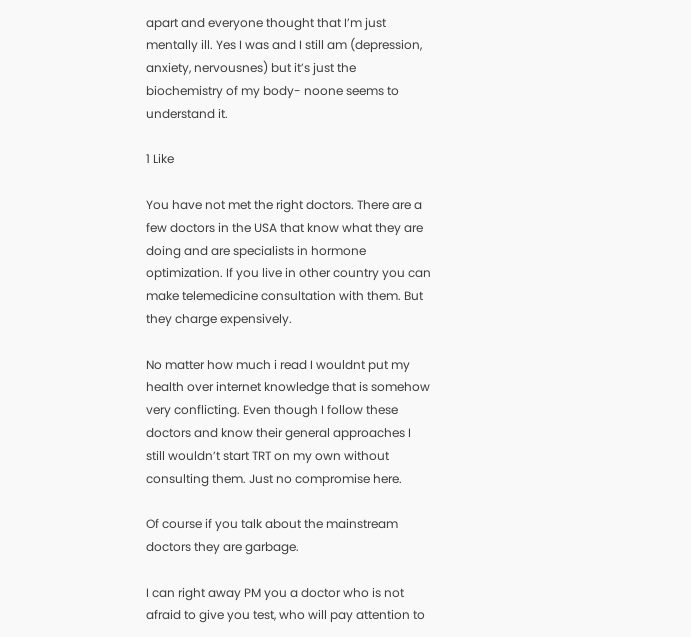apart and everyone thought that I’m just mentally ill. Yes I was and I still am (depression, anxiety, nervousnes) but it’s just the biochemistry of my body- noone seems to understand it.

1 Like

You have not met the right doctors. There are a few doctors in the USA that know what they are doing and are specialists in hormone optimization. If you live in other country you can make telemedicine consultation with them. But they charge expensively.

No matter how much i read I wouldnt put my health over internet knowledge that is somehow very conflicting. Even though I follow these doctors and know their general approaches I still wouldn’t start TRT on my own without consulting them. Just no compromise here.

Of course if you talk about the mainstream doctors they are garbage.

I can right away PM you a doctor who is not afraid to give you test, who will pay attention to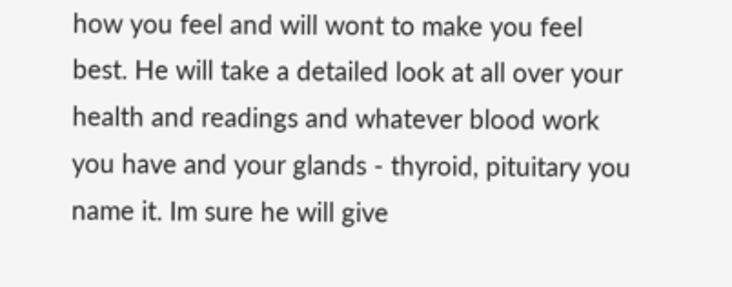how you feel and will wont to make you feel best. He will take a detailed look at all over your health and readings and whatever blood work you have and your glands - thyroid, pituitary you name it. Im sure he will give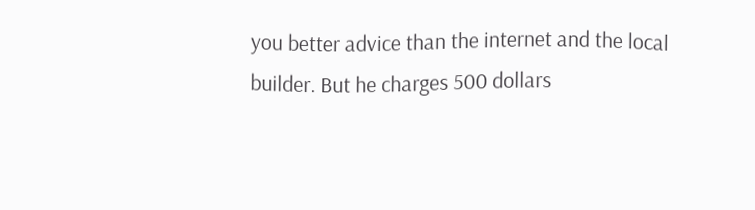you better advice than the internet and the local builder. But he charges 500 dollars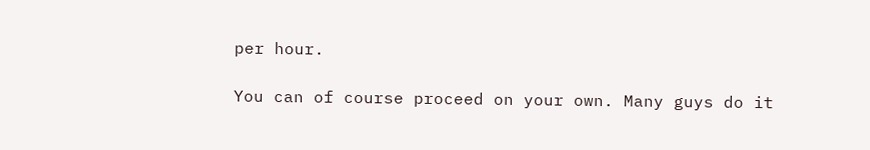per hour.

You can of course proceed on your own. Many guys do it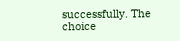successfully. The choice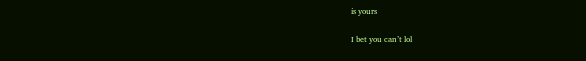is yours

I bet you can’t lol